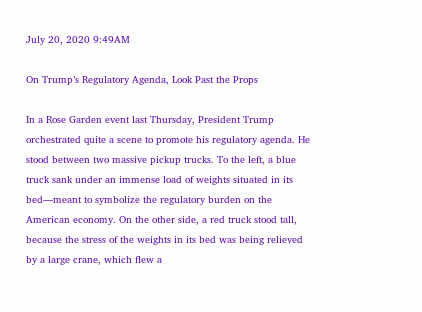July 20, 2020 9:49AM

On Trump’s Regulatory Agenda, Look Past the Props

In a Rose Garden event last Thursday, President Trump orchestrated quite a scene to promote his regulatory agenda. He stood between two massive pickup trucks. To the left, a blue truck sank under an immense load of weights situated in its bed—meant to symbolize the regulatory burden on the American economy. On the other side, a red truck stood tall, because the stress of the weights in its bed was being relieved by a large crane, which flew a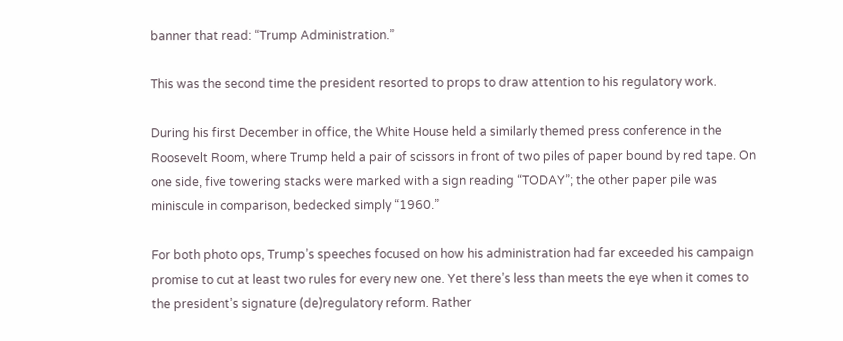banner that read: “Trump Administration.”

This was the second time the president resorted to props to draw attention to his regulatory work.

During his first December in office, the White House held a similarly themed press conference in the Roosevelt Room, where Trump held a pair of scissors in front of two piles of paper bound by red tape. On one side, five towering stacks were marked with a sign reading “TODAY”; the other paper pile was miniscule in comparison, bedecked simply “1960.”

For both photo ops, Trump’s speeches focused on how his administration had far exceeded his campaign promise to cut at least two rules for every new one. Yet there’s less than meets the eye when it comes to the president’s signature (de)regulatory reform. Rather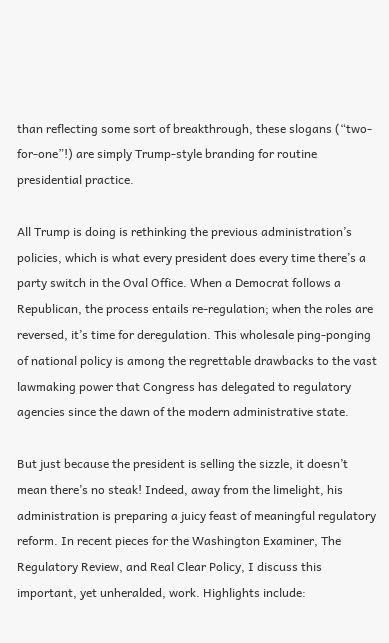than reflecting some sort of breakthrough, these slogans (“two‐for‐one”!) are simply Trump‐style branding for routine presidential practice.

All Trump is doing is rethinking the previous administration’s policies, which is what every president does every time there’s a party switch in the Oval Office. When a Democrat follows a Republican, the process entails re‐regulation; when the roles are reversed, it’s time for deregulation. This wholesale ping‐ponging of national policy is among the regrettable drawbacks to the vast lawmaking power that Congress has delegated to regulatory agencies since the dawn of the modern administrative state.

But just because the president is selling the sizzle, it doesn’t mean there’s no steak! Indeed, away from the limelight, his administration is preparing a juicy feast of meaningful regulatory reform. In recent pieces for the Washington Examiner, The Regulatory Review, and Real Clear Policy, I discuss this important, yet unheralded, work. Highlights include: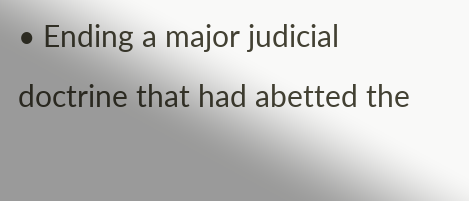• Ending a major judicial doctrine that had abetted the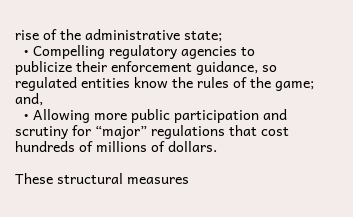rise of the administrative state;
  • Compelling regulatory agencies to publicize their enforcement guidance, so regulated entities know the rules of the game; and,
  • Allowing more public participation and scrutiny for “major” regulations that cost hundreds of millions of dollars.

These structural measures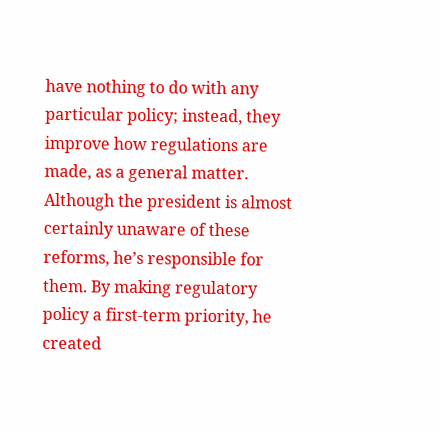have nothing to do with any particular policy; instead, they improve how regulations are made, as a general matter. Although the president is almost certainly unaware of these reforms, he’s responsible for them. By making regulatory policy a first‐term priority, he created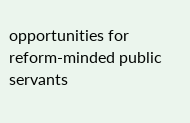opportunities for reform‐minded public servants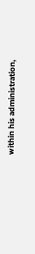within his administration,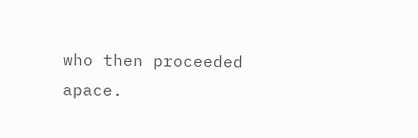who then proceeded apace.